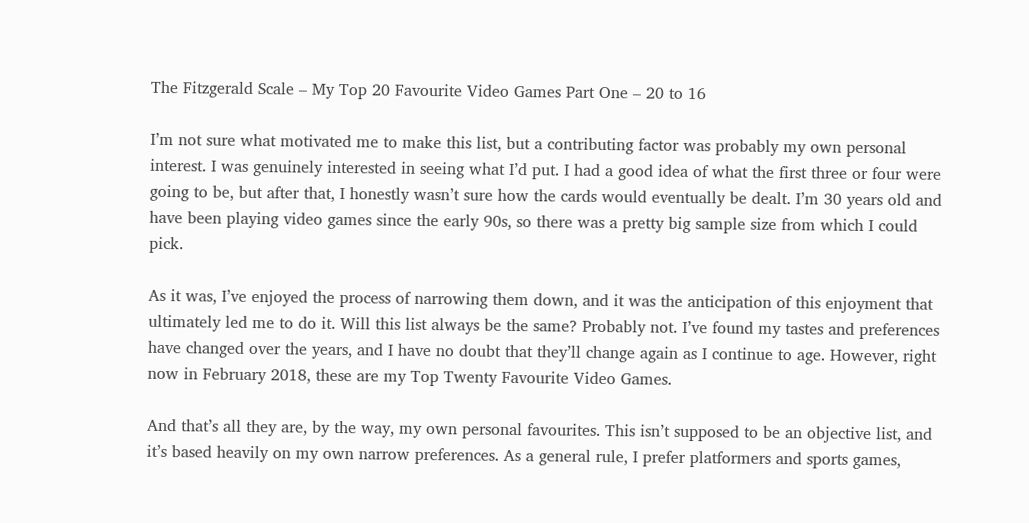The Fitzgerald Scale – My Top 20 Favourite Video Games Part One – 20 to 16

I’m not sure what motivated me to make this list, but a contributing factor was probably my own personal interest. I was genuinely interested in seeing what I’d put. I had a good idea of what the first three or four were going to be, but after that, I honestly wasn’t sure how the cards would eventually be dealt. I’m 30 years old and have been playing video games since the early 90s, so there was a pretty big sample size from which I could pick.

As it was, I’ve enjoyed the process of narrowing them down, and it was the anticipation of this enjoyment that ultimately led me to do it. Will this list always be the same? Probably not. I’ve found my tastes and preferences have changed over the years, and I have no doubt that they’ll change again as I continue to age. However, right now in February 2018, these are my Top Twenty Favourite Video Games.

And that’s all they are, by the way, my own personal favourites. This isn’t supposed to be an objective list, and it’s based heavily on my own narrow preferences. As a general rule, I prefer platformers and sports games,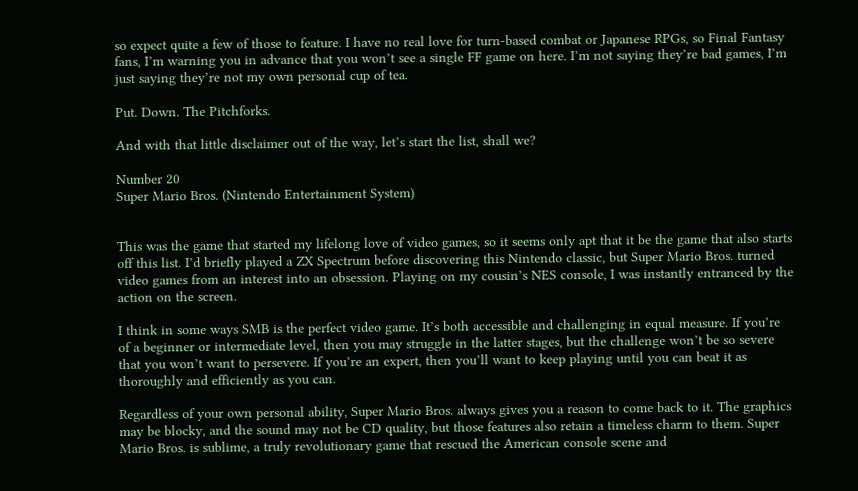so expect quite a few of those to feature. I have no real love for turn-based combat or Japanese RPGs, so Final Fantasy fans, I’m warning you in advance that you won’t see a single FF game on here. I’m not saying they’re bad games, I’m just saying they’re not my own personal cup of tea.

Put. Down. The Pitchforks.

And with that little disclaimer out of the way, let’s start the list, shall we?

Number 20
Super Mario Bros. (Nintendo Entertainment System)


This was the game that started my lifelong love of video games, so it seems only apt that it be the game that also starts off this list. I’d briefly played a ZX Spectrum before discovering this Nintendo classic, but Super Mario Bros. turned video games from an interest into an obsession. Playing on my cousin’s NES console, I was instantly entranced by the action on the screen.

I think in some ways SMB is the perfect video game. It’s both accessible and challenging in equal measure. If you’re of a beginner or intermediate level, then you may struggle in the latter stages, but the challenge won’t be so severe that you won’t want to persevere. If you’re an expert, then you’ll want to keep playing until you can beat it as thoroughly and efficiently as you can.

Regardless of your own personal ability, Super Mario Bros. always gives you a reason to come back to it. The graphics may be blocky, and the sound may not be CD quality, but those features also retain a timeless charm to them. Super Mario Bros. is sublime, a truly revolutionary game that rescued the American console scene and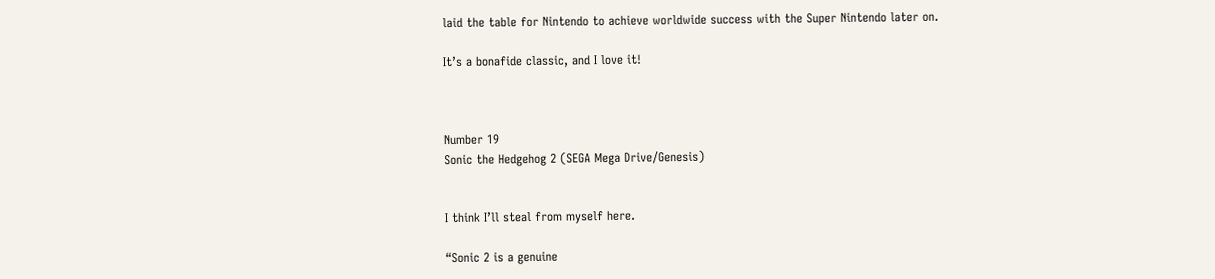laid the table for Nintendo to achieve worldwide success with the Super Nintendo later on.

It’s a bonafide classic, and I love it!



Number 19
Sonic the Hedgehog 2 (SEGA Mega Drive/Genesis)


I think I’ll steal from myself here.

“Sonic 2 is a genuine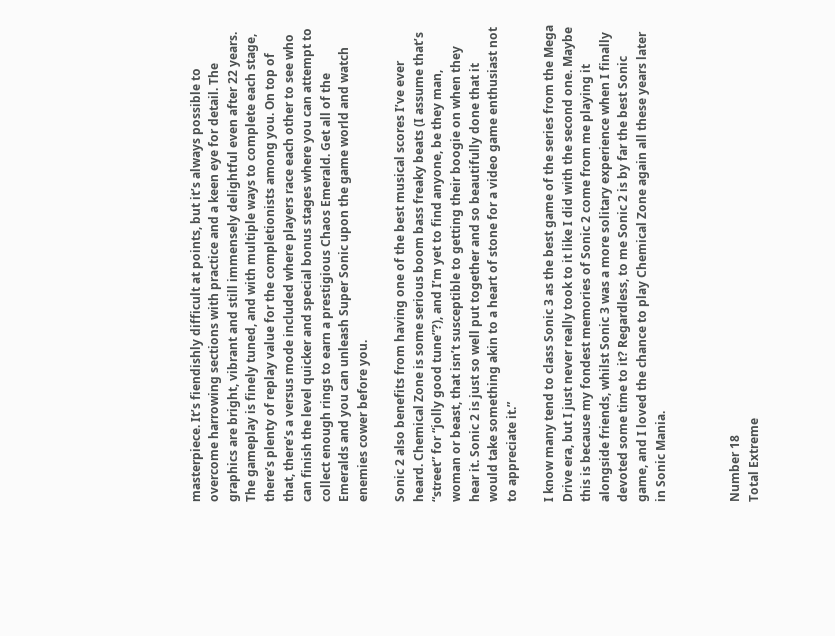masterpiece. It’s fiendishly difficult at points, but it’s always possible to overcome harrowing sections with practice and a keen eye for detail. The graphics are bright, vibrant and still immensely delightful even after 22 years. The gameplay is finely tuned, and with multiple ways to complete each stage, there’s plenty of replay value for the completionists among you. On top of that, there’s a versus mode included where players race each other to see who can finish the level quicker and special bonus stages where you can attempt to collect enough rings to earn a prestigious Chaos Emerald. Get all of the Emeralds and you can unleash Super Sonic upon the game world and watch enemies cower before you.

Sonic 2 also benefits from having one of the best musical scores I’ve ever heard. Chemical Zone is some serious boom bass freaky beats (I assume that’s “street” for “jolly good tune”?), and I’m yet to find anyone, be they man, woman or beast, that isn’t susceptible to getting their boogie on when they hear it. Sonic 2 is just so well put together and so beautifully done that it would take something akin to a heart of stone for a video game enthusiast not to appreciate it.”

I know many tend to class Sonic 3 as the best game of the series from the Mega Drive era, but I just never really took to it like I did with the second one. Maybe this is because my fondest memories of Sonic 2 come from me playing it alongside friends, whilst Sonic 3 was a more solitary experience when I finally devoted some time to it? Regardless, to me Sonic 2 is by far the best Sonic game, and I loved the chance to play Chemical Zone again all these years later in Sonic Mania.



Number 18
Total Extreme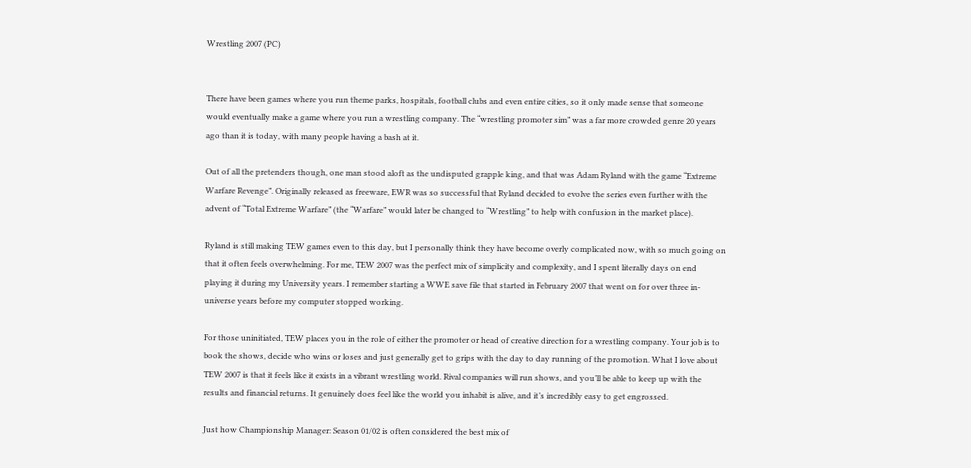Wrestling 2007 (PC)


There have been games where you run theme parks, hospitals, football clubs and even entire cities, so it only made sense that someone would eventually make a game where you run a wrestling company. The “wrestling promoter sim” was a far more crowded genre 20 years ago than it is today, with many people having a bash at it.

Out of all the pretenders though, one man stood aloft as the undisputed grapple king, and that was Adam Ryland with the game “Extreme Warfare Revenge”. Originally released as freeware, EWR was so successful that Ryland decided to evolve the series even further with the advent of “Total Extreme Warfare” (the “Warfare” would later be changed to “Wrestling” to help with confusion in the market place).

Ryland is still making TEW games even to this day, but I personally think they have become overly complicated now, with so much going on that it often feels overwhelming. For me, TEW 2007 was the perfect mix of simplicity and complexity, and I spent literally days on end playing it during my University years. I remember starting a WWE save file that started in February 2007 that went on for over three in-universe years before my computer stopped working.

For those uninitiated, TEW places you in the role of either the promoter or head of creative direction for a wrestling company. Your job is to book the shows, decide who wins or loses and just generally get to grips with the day to day running of the promotion. What I love about TEW 2007 is that it feels like it exists in a vibrant wrestling world. Rival companies will run shows, and you’ll be able to keep up with the results and financial returns. It genuinely does feel like the world you inhabit is alive, and it’s incredibly easy to get engrossed.

Just how Championship Manager: Season 01/02 is often considered the best mix of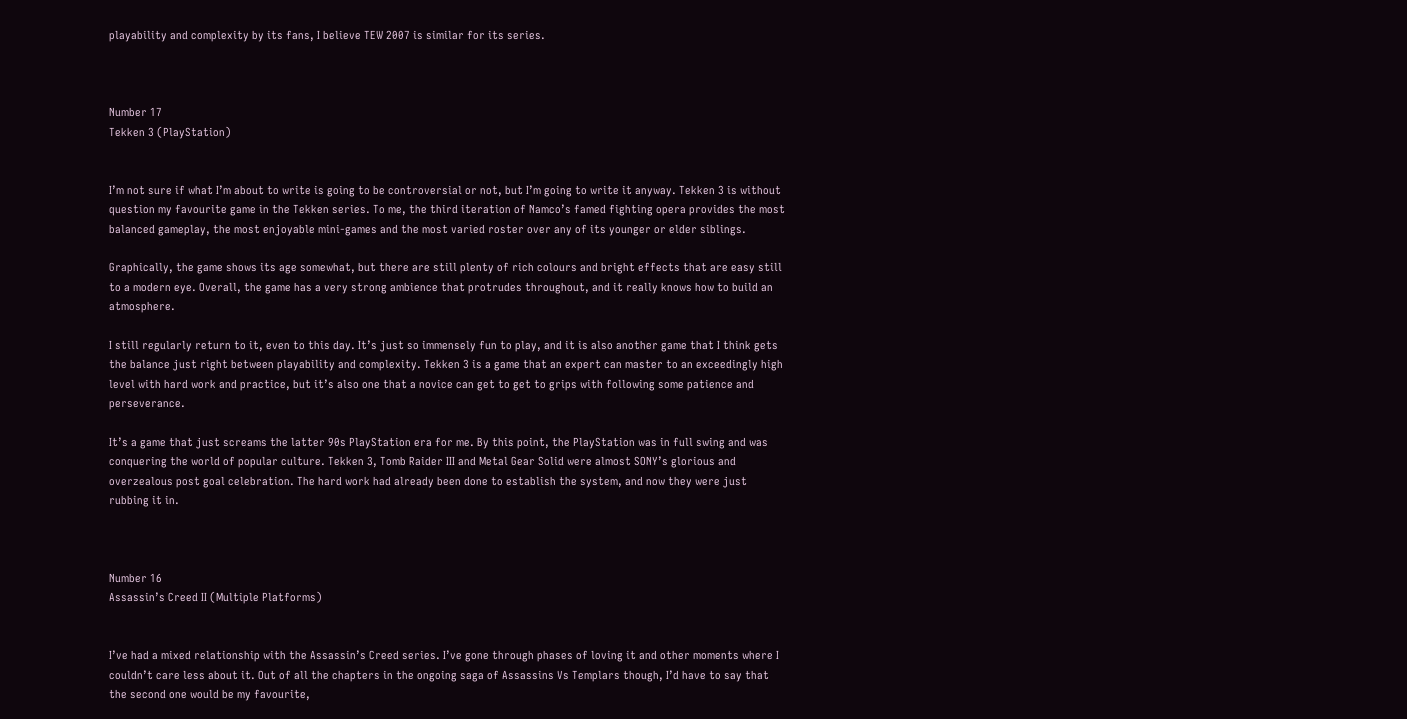playability and complexity by its fans, I believe TEW 2007 is similar for its series.



Number 17
Tekken 3 (PlayStation)


I’m not sure if what I’m about to write is going to be controversial or not, but I’m going to write it anyway. Tekken 3 is without question my favourite game in the Tekken series. To me, the third iteration of Namco’s famed fighting opera provides the most balanced gameplay, the most enjoyable mini-games and the most varied roster over any of its younger or elder siblings.

Graphically, the game shows its age somewhat, but there are still plenty of rich colours and bright effects that are easy still to a modern eye. Overall, the game has a very strong ambience that protrudes throughout, and it really knows how to build an atmosphere.

I still regularly return to it, even to this day. It’s just so immensely fun to play, and it is also another game that I think gets the balance just right between playability and complexity. Tekken 3 is a game that an expert can master to an exceedingly high level with hard work and practice, but it’s also one that a novice can get to get to grips with following some patience and perseverance.

It’s a game that just screams the latter 90s PlayStation era for me. By this point, the PlayStation was in full swing and was conquering the world of popular culture. Tekken 3, Tomb Raider III and Metal Gear Solid were almost SONY’s glorious and overzealous post goal celebration. The hard work had already been done to establish the system, and now they were just rubbing it in.



Number 16
Assassin’s Creed II (Multiple Platforms)


I’ve had a mixed relationship with the Assassin’s Creed series. I’ve gone through phases of loving it and other moments where I couldn’t care less about it. Out of all the chapters in the ongoing saga of Assassins Vs Templars though, I’d have to say that the second one would be my favourite,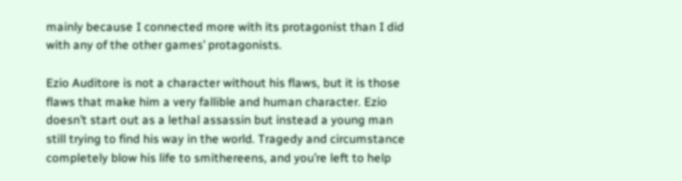mainly because I connected more with its protagonist than I did with any of the other games’ protagonists.

Ezio Auditore is not a character without his flaws, but it is those flaws that make him a very fallible and human character. Ezio doesn’t start out as a lethal assassin but instead a young man still trying to find his way in the world. Tragedy and circumstance completely blow his life to smithereens, and you’re left to help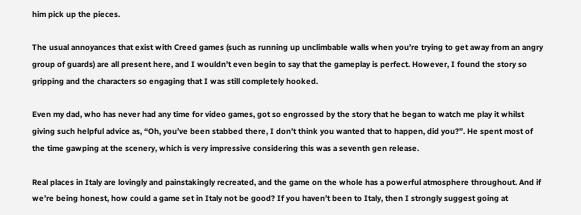him pick up the pieces.

The usual annoyances that exist with Creed games (such as running up unclimbable walls when you’re trying to get away from an angry group of guards) are all present here, and I wouldn’t even begin to say that the gameplay is perfect. However, I found the story so gripping and the characters so engaging that I was still completely hooked.

Even my dad, who has never had any time for video games, got so engrossed by the story that he began to watch me play it whilst giving such helpful advice as, “Oh, you’ve been stabbed there, I don’t think you wanted that to happen, did you?”. He spent most of the time gawping at the scenery, which is very impressive considering this was a seventh gen release.

Real places in Italy are lovingly and painstakingly recreated, and the game on the whole has a powerful atmosphere throughout. And if we’re being honest, how could a game set in Italy not be good? If you haven’t been to Italy, then I strongly suggest going at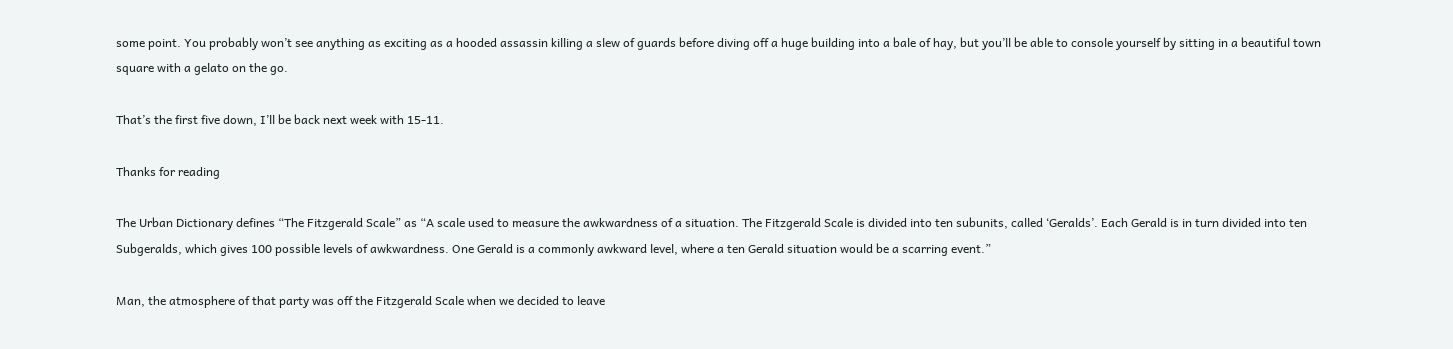some point. You probably won’t see anything as exciting as a hooded assassin killing a slew of guards before diving off a huge building into a bale of hay, but you’ll be able to console yourself by sitting in a beautiful town square with a gelato on the go.

That’s the first five down, I’ll be back next week with 15-11.

Thanks for reading

The Urban Dictionary defines “The Fitzgerald Scale” as “A scale used to measure the awkwardness of a situation. The Fitzgerald Scale is divided into ten subunits, called ‘Geralds’. Each Gerald is in turn divided into ten Subgeralds, which gives 100 possible levels of awkwardness. One Gerald is a commonly awkward level, where a ten Gerald situation would be a scarring event.”

Man, the atmosphere of that party was off the Fitzgerald Scale when we decided to leave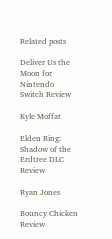Related posts

Deliver Us the Moon for Nintendo Switch Review

Kyle Moffat

Elden Ring: Shadow of the Erdtree DLC Review

Ryan Jones

Bouncy Chicken Review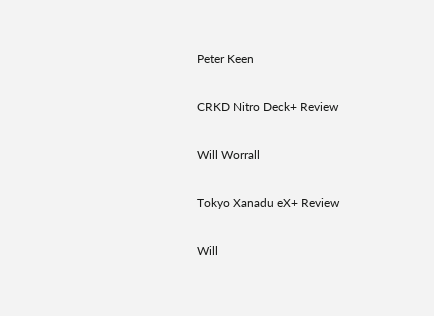Peter Keen

CRKD Nitro Deck+ Review

Will Worrall

Tokyo Xanadu eX+ Review

Will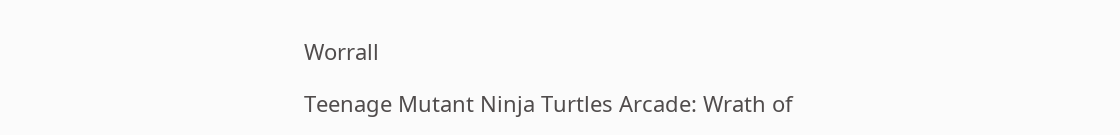Worrall

Teenage Mutant Ninja Turtles Arcade: Wrath of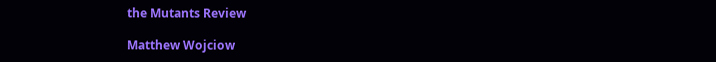the Mutants Review

Matthew Wojciow